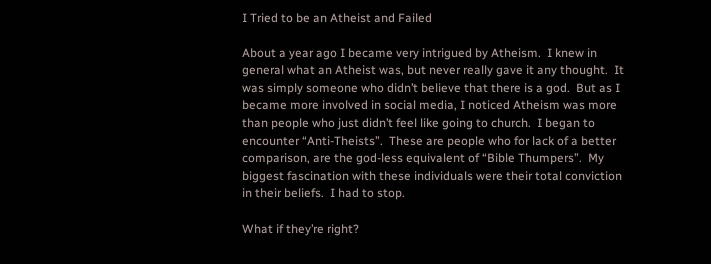I Tried to be an Atheist and Failed

About a year ago I became very intrigued by Atheism.  I knew in general what an Atheist was, but never really gave it any thought.  It was simply someone who didn’t believe that there is a god.  But as I became more involved in social media, I noticed Atheism was more than people who just didn’t feel like going to church.  I began to encounter “Anti-Theists”.  These are people who for lack of a better comparison, are the god-less equivalent of “Bible Thumpers”.  My biggest fascination with these individuals were their total conviction in their beliefs.  I had to stop.

What if they’re right?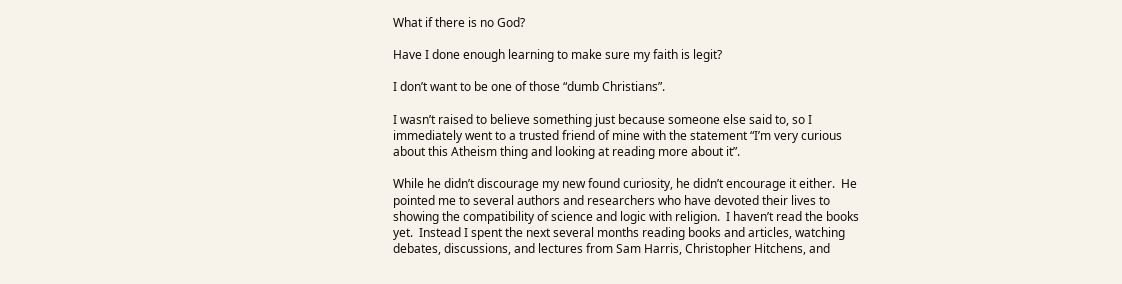What if there is no God?

Have I done enough learning to make sure my faith is legit?

I don’t want to be one of those “dumb Christians”.

I wasn’t raised to believe something just because someone else said to, so I immediately went to a trusted friend of mine with the statement “I’m very curious about this Atheism thing and looking at reading more about it”.

While he didn’t discourage my new found curiosity, he didn’t encourage it either.  He pointed me to several authors and researchers who have devoted their lives to showing the compatibility of science and logic with religion.  I haven’t read the books yet.  Instead I spent the next several months reading books and articles, watching debates, discussions, and lectures from Sam Harris, Christopher Hitchens, and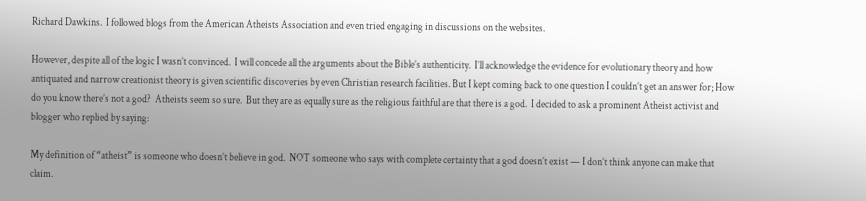Richard Dawkins.  I followed blogs from the American Atheists Association and even tried engaging in discussions on the websites.

However, despite all of the logic I wasn’t convinced.  I will concede all the arguments about the Bible’s authenticity.  I’ll acknowledge the evidence for evolutionary theory and how antiquated and narrow creationist theory is given scientific discoveries by even Christian research facilities. But I kept coming back to one question I couldn’t get an answer for; How do you know there’s not a god?  Atheists seem so sure.  But they are as equally sure as the religious faithful are that there is a god.  I decided to ask a prominent Atheist activist and blogger who replied by saying:

My definition of “atheist” is someone who doesn’t believe in god.  NOT someone who says with complete certainty that a god doesn’t exist — I don’t think anyone can make that claim.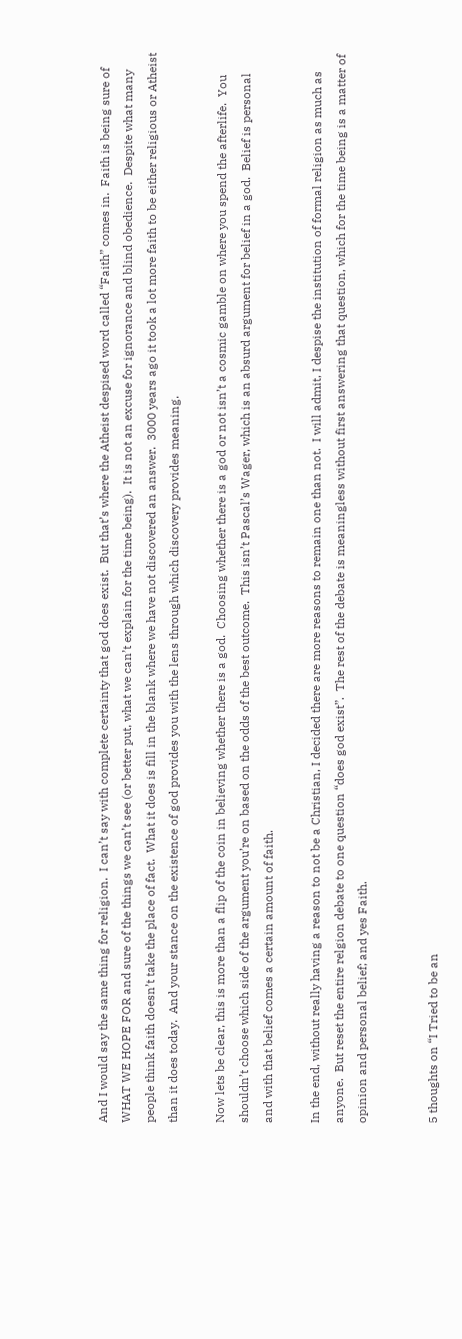And I would say the same thing for religion.  I can’t say with complete certainty that god does exist.  But that’s where the Atheist despised word called “Faith” comes in.  Faith is being sure of WHAT WE HOPE FOR and sure of the things we can’t see (or better put, what we can’t explain for the time being).  It is not an excuse for ignorance and blind obedience.  Despite what many people think faith doesn’t take the place of fact.  What it does is fill in the blank where we have not discovered an answer.  3000 years ago it took a lot more faith to be either religious or Atheist than it does today.  And your stance on the existence of god provides you with the lens through which discovery provides meaning.

Now lets be clear, this is more than a flip of the coin in believing whether there is a god.  Choosing whether there is a god or not isn’t a cosmic gamble on where you spend the afterlife.  You shouldn’t choose which side of the argument you’re on based on the odds of the best outcome.  This isn’t Pascal’s Wager, which is an absurd argument for belief in a god.  Belief is personal and with that belief comes a certain amount of faith.

In the end, without really having a reason to not be a Christian, I decided there are more reasons to remain one than not.  I will admit, I despise the institution of formal religion as much as anyone.  But reset the entire relgion debate to one question “does god exist”.  The rest of the debate is meaningless without first answering that question, which for the time being is a matter of opinion and personal belief; and yes Faith.


5 thoughts on “I Tried to be an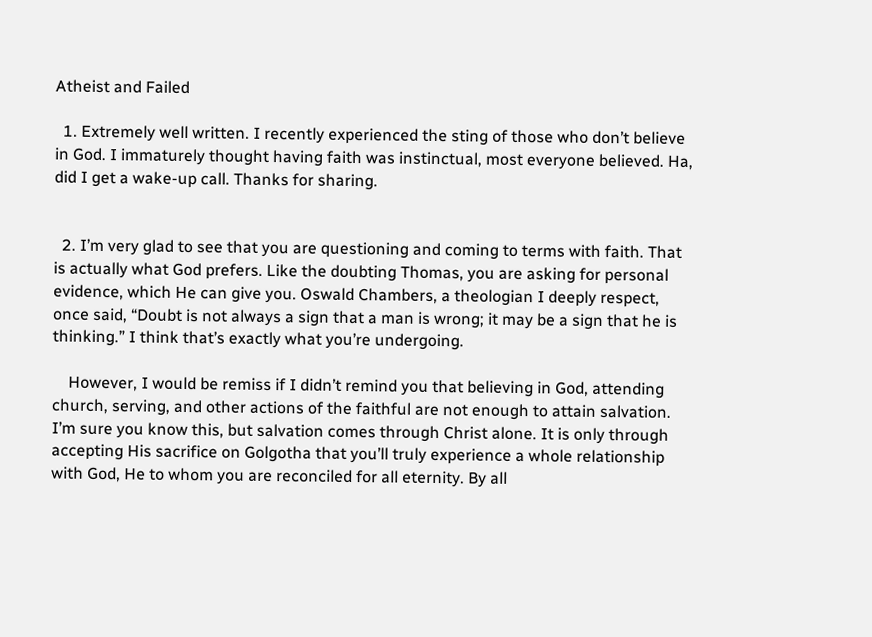Atheist and Failed

  1. Extremely well written. I recently experienced the sting of those who don’t believe in God. I immaturely thought having faith was instinctual, most everyone believed. Ha, did I get a wake-up call. Thanks for sharing.


  2. I’m very glad to see that you are questioning and coming to terms with faith. That is actually what God prefers. Like the doubting Thomas, you are asking for personal evidence, which He can give you. Oswald Chambers, a theologian I deeply respect, once said, “Doubt is not always a sign that a man is wrong; it may be a sign that he is thinking.” I think that’s exactly what you’re undergoing.

    However, I would be remiss if I didn’t remind you that believing in God, attending church, serving, and other actions of the faithful are not enough to attain salvation. I’m sure you know this, but salvation comes through Christ alone. It is only through accepting His sacrifice on Golgotha that you’ll truly experience a whole relationship with God, He to whom you are reconciled for all eternity. By all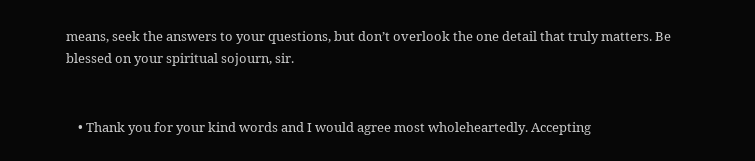means, seek the answers to your questions, but don’t overlook the one detail that truly matters. Be blessed on your spiritual sojourn, sir.


    • Thank you for your kind words and I would agree most wholeheartedly. Accepting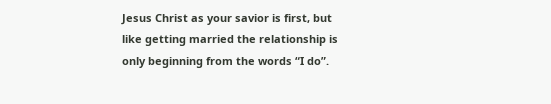Jesus Christ as your savior is first, but like getting married the relationship is only beginning from the words “I do”.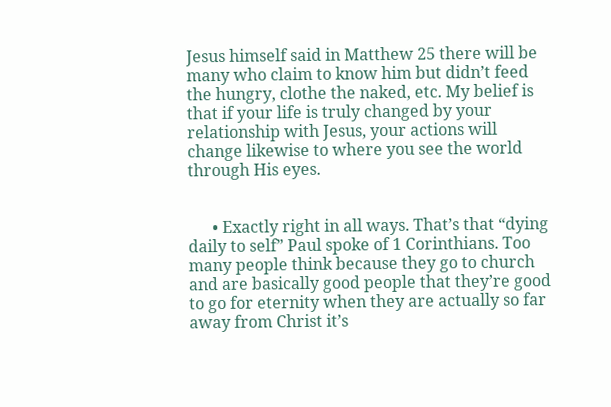Jesus himself said in Matthew 25 there will be many who claim to know him but didn’t feed the hungry, clothe the naked, etc. My belief is that if your life is truly changed by your relationship with Jesus, your actions will change likewise to where you see the world through His eyes.


      • Exactly right in all ways. That’s that “dying daily to self” Paul spoke of 1 Corinthians. Too many people think because they go to church and are basically good people that they’re good to go for eternity when they are actually so far away from Christ it’s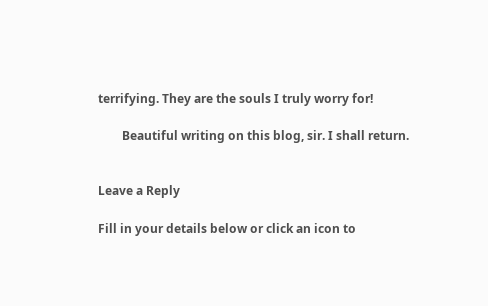terrifying. They are the souls I truly worry for!

        Beautiful writing on this blog, sir. I shall return.


Leave a Reply

Fill in your details below or click an icon to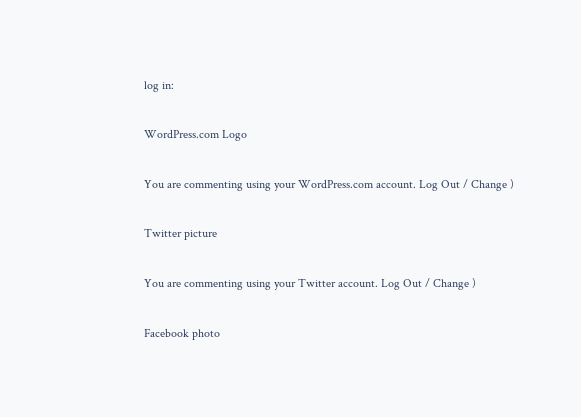log in:

WordPress.com Logo

You are commenting using your WordPress.com account. Log Out / Change )

Twitter picture

You are commenting using your Twitter account. Log Out / Change )

Facebook photo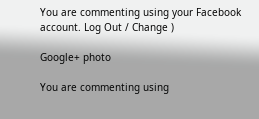You are commenting using your Facebook account. Log Out / Change )

Google+ photo

You are commenting using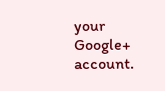your Google+ account.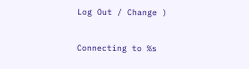Log Out / Change )

Connecting to %s